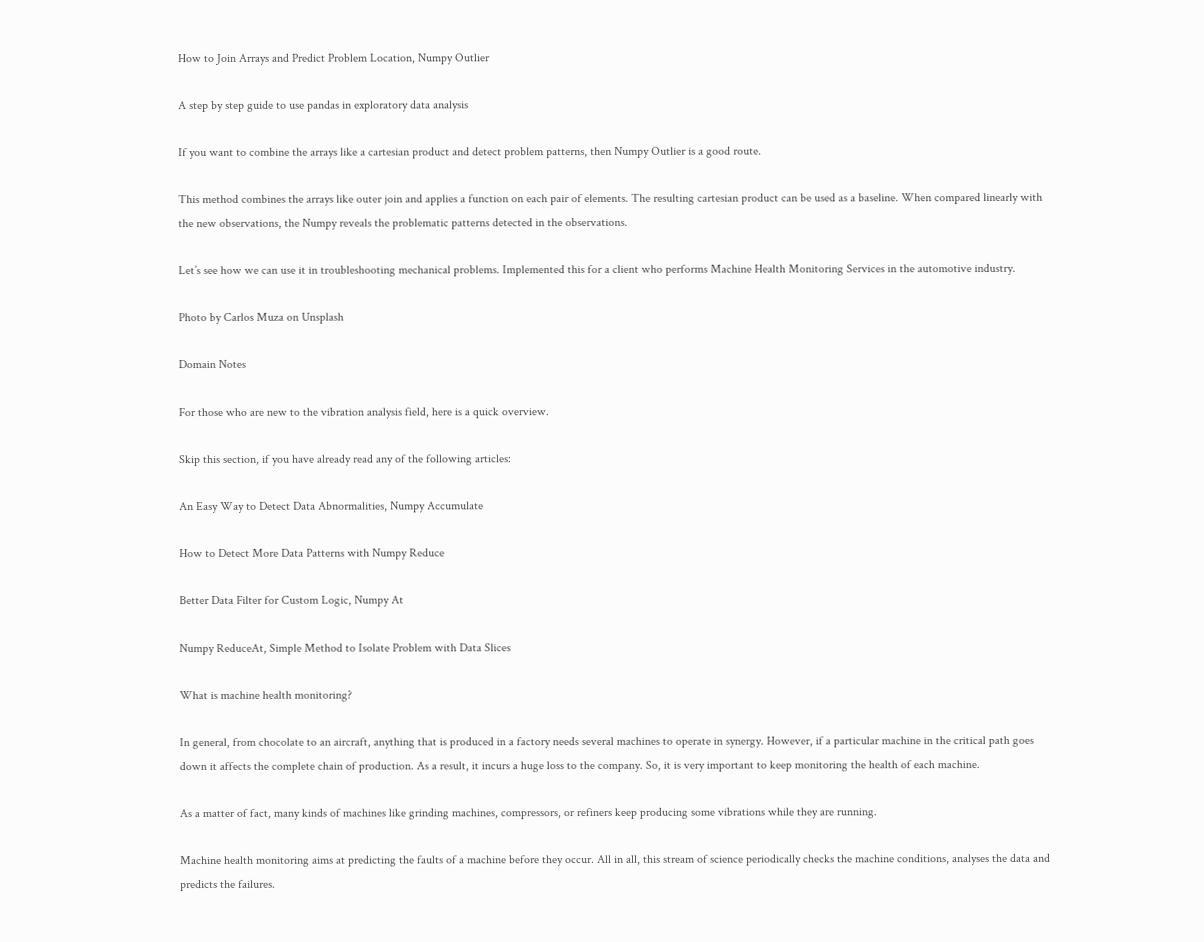How to Join Arrays and Predict Problem Location, Numpy Outlier

A step by step guide to use pandas in exploratory data analysis

If you want to combine the arrays like a cartesian product and detect problem patterns, then Numpy Outlier is a good route.

This method combines the arrays like outer join and applies a function on each pair of elements. The resulting cartesian product can be used as a baseline. When compared linearly with the new observations, the Numpy reveals the problematic patterns detected in the observations.

Let’s see how we can use it in troubleshooting mechanical problems. Implemented this for a client who performs Machine Health Monitoring Services in the automotive industry.

Photo by Carlos Muza on Unsplash

Domain Notes

For those who are new to the vibration analysis field, here is a quick overview.

Skip this section, if you have already read any of the following articles:

An Easy Way to Detect Data Abnormalities, Numpy Accumulate

How to Detect More Data Patterns with Numpy Reduce

Better Data Filter for Custom Logic, Numpy At

Numpy ReduceAt, Simple Method to Isolate Problem with Data Slices

What is machine health monitoring?

In general, from chocolate to an aircraft, anything that is produced in a factory needs several machines to operate in synergy. However, if a particular machine in the critical path goes down it affects the complete chain of production. As a result, it incurs a huge loss to the company. So, it is very important to keep monitoring the health of each machine.

As a matter of fact, many kinds of machines like grinding machines, compressors, or refiners keep producing some vibrations while they are running.

Machine health monitoring aims at predicting the faults of a machine before they occur. All in all, this stream of science periodically checks the machine conditions, analyses the data and predicts the failures.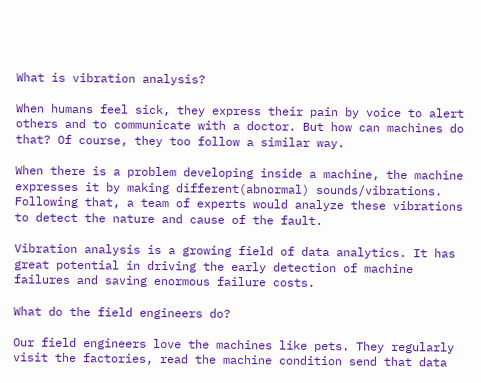What is vibration analysis?

When humans feel sick, they express their pain by voice to alert others and to communicate with a doctor. But how can machines do that? Of course, they too follow a similar way.

When there is a problem developing inside a machine, the machine expresses it by making different(abnormal) sounds/vibrations. Following that, a team of experts would analyze these vibrations to detect the nature and cause of the fault.

Vibration analysis is a growing field of data analytics. It has great potential in driving the early detection of machine failures and saving enormous failure costs.

What do the field engineers do?

Our field engineers love the machines like pets. They regularly visit the factories, read the machine condition send that data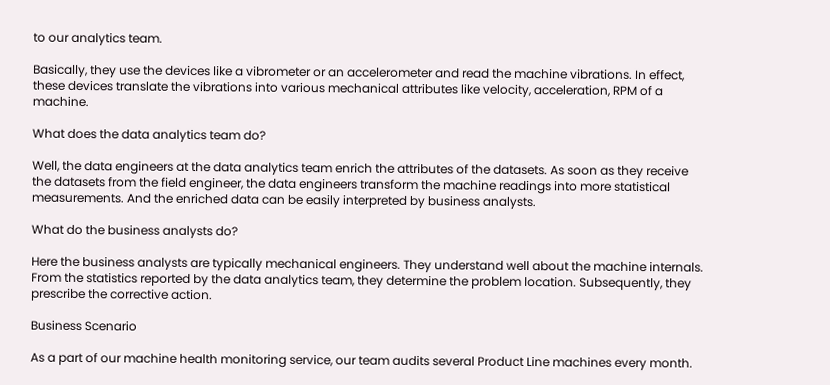to our analytics team.

Basically, they use the devices like a vibrometer or an accelerometer and read the machine vibrations. In effect, these devices translate the vibrations into various mechanical attributes like velocity, acceleration, RPM of a machine.

What does the data analytics team do?

Well, the data engineers at the data analytics team enrich the attributes of the datasets. As soon as they receive the datasets from the field engineer, the data engineers transform the machine readings into more statistical measurements. And the enriched data can be easily interpreted by business analysts.

What do the business analysts do?

Here the business analysts are typically mechanical engineers. They understand well about the machine internals. From the statistics reported by the data analytics team, they determine the problem location. Subsequently, they prescribe the corrective action.

Business Scenario

As a part of our machine health monitoring service, our team audits several Product Line machines every month.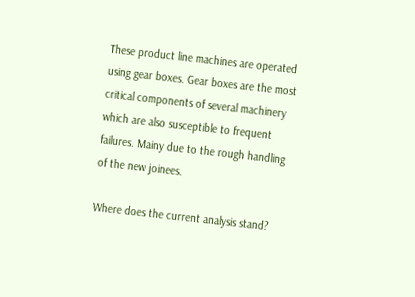These product line machines are operated using gear boxes. Gear boxes are the most critical components of several machinery which are also susceptible to frequent failures. Mainy due to the rough handling of the new joinees.

Where does the current analysis stand?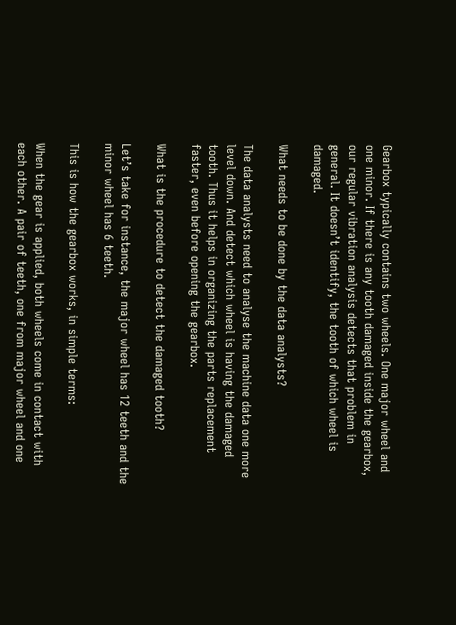Gearbox typically contains two wheels. One major wheel and one minor. If there is any tooth damaged inside the gearbox, our regular vibration analysis detects that problem in general. It doesn’t identify, the tooth of which wheel is damaged.

What needs to be done by the data analysts?

The data analysts need to analyse the machine data one more level down. And detect which wheel is having the damaged tooth. Thus it helps in organizing the parts replacement faster, even before opening the gearbox.

What is the procedure to detect the damaged tooth?

Let’s take for instance, the major wheel has 12 teeth and the minor wheel has 6 teeth.

This is how the gearbox works, in simple terms:

When the gear is applied, both wheels come in contact with each other. A pair of teeth, one from major wheel and one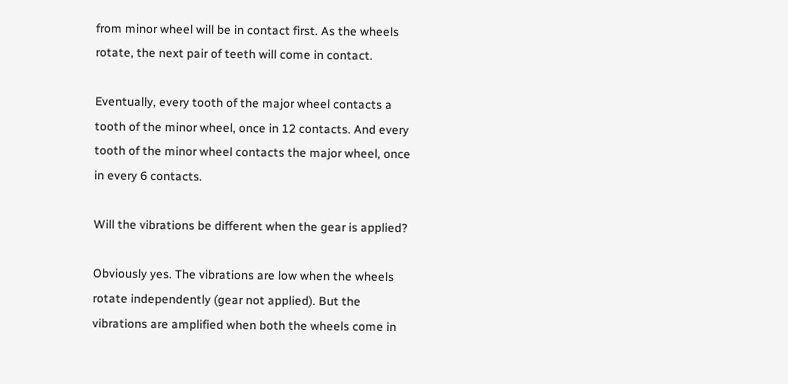from minor wheel will be in contact first. As the wheels rotate, the next pair of teeth will come in contact.

Eventually, every tooth of the major wheel contacts a tooth of the minor wheel, once in 12 contacts. And every tooth of the minor wheel contacts the major wheel, once in every 6 contacts.

Will the vibrations be different when the gear is applied?

Obviously yes. The vibrations are low when the wheels rotate independently (gear not applied). But the vibrations are amplified when both the wheels come in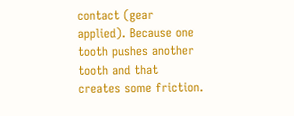contact (gear applied). Because one tooth pushes another tooth and that creates some friction.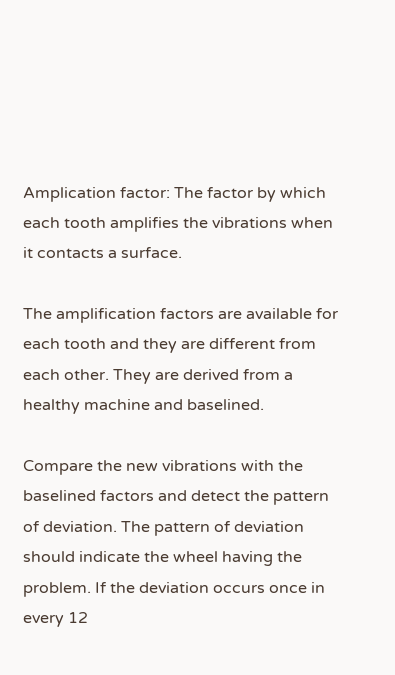Amplication factor: The factor by which each tooth amplifies the vibrations when it contacts a surface.

The amplification factors are available for each tooth and they are different from each other. They are derived from a healthy machine and baselined.

Compare the new vibrations with the baselined factors and detect the pattern of deviation. The pattern of deviation should indicate the wheel having the problem. If the deviation occurs once in every 12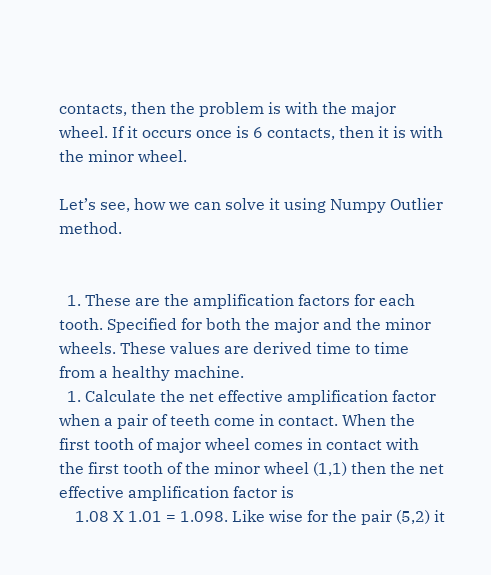contacts, then the problem is with the major wheel. If it occurs once is 6 contacts, then it is with the minor wheel.

Let’s see, how we can solve it using Numpy Outlier method.


  1. These are the amplification factors for each tooth. Specified for both the major and the minor wheels. These values are derived time to time from a healthy machine.
  1. Calculate the net effective amplification factor when a pair of teeth come in contact. When the first tooth of major wheel comes in contact with the first tooth of the minor wheel (1,1) then the net effective amplification factor is
    1.08 X 1.01 = 1.098. Like wise for the pair (5,2) it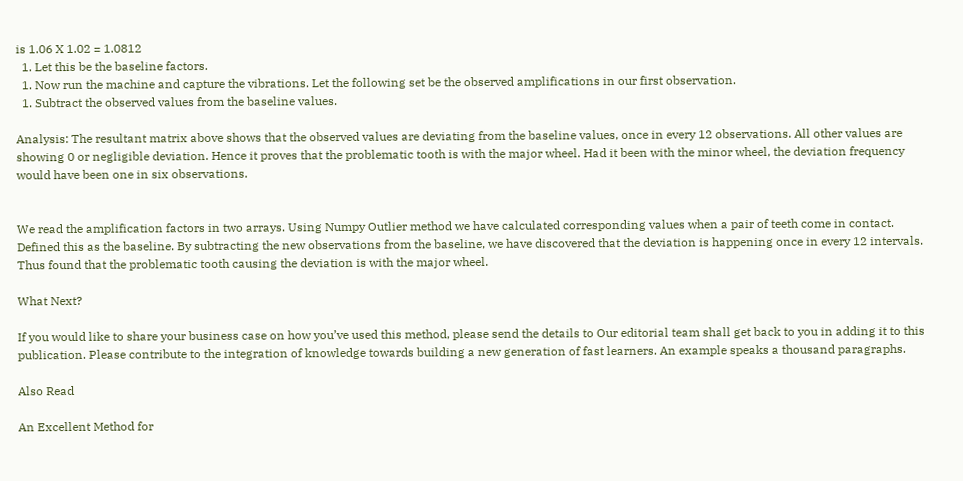is 1.06 X 1.02 = 1.0812
  1. Let this be the baseline factors.
  1. Now run the machine and capture the vibrations. Let the following set be the observed amplifications in our first observation.
  1. Subtract the observed values from the baseline values.

Analysis: The resultant matrix above shows that the observed values are deviating from the baseline values, once in every 12 observations. All other values are showing 0 or negligible deviation. Hence it proves that the problematic tooth is with the major wheel. Had it been with the minor wheel, the deviation frequency would have been one in six observations.


We read the amplification factors in two arrays. Using Numpy Outlier method we have calculated corresponding values when a pair of teeth come in contact. Defined this as the baseline. By subtracting the new observations from the baseline, we have discovered that the deviation is happening once in every 12 intervals. Thus found that the problematic tooth causing the deviation is with the major wheel.

What Next?

If you would like to share your business case on how you’ve used this method, please send the details to Our editorial team shall get back to you in adding it to this publication. Please contribute to the integration of knowledge towards building a new generation of fast learners. An example speaks a thousand paragraphs.

Also Read

An Excellent Method for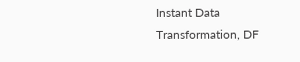Instant Data Transformation, DF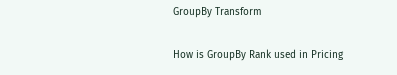GroupBy Transform

How is GroupBy Rank used in Pricing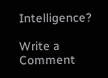Intelligence?

Write a Comment